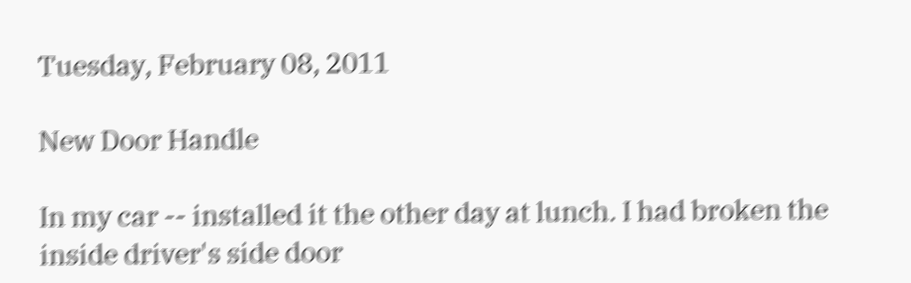Tuesday, February 08, 2011

New Door Handle

In my car -- installed it the other day at lunch. I had broken the inside driver's side door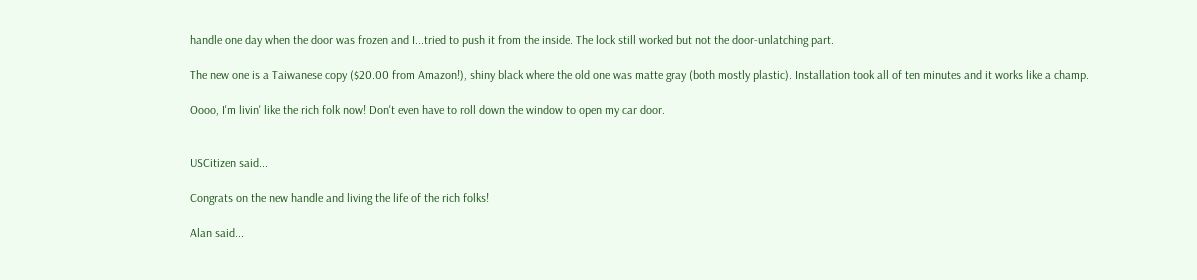handle one day when the door was frozen and I...tried to push it from the inside. The lock still worked but not the door-unlatching part.

The new one is a Taiwanese copy ($20.00 from Amazon!), shiny black where the old one was matte gray (both mostly plastic). Installation took all of ten minutes and it works like a champ.

Oooo, I'm livin' like the rich folk now! Don't even have to roll down the window to open my car door.


USCitizen said...

Congrats on the new handle and living the life of the rich folks!

Alan said...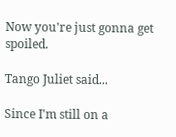Now you're just gonna get spoiled.

Tango Juliet said...

Since I'm still on a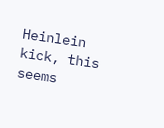Heinlein kick, this seems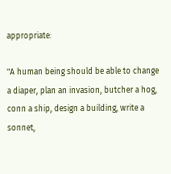appropriate:

"A human being should be able to change a diaper, plan an invasion, butcher a hog, conn a ship, design a building, write a sonnet,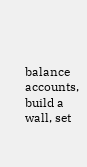balance accounts, build a wall, set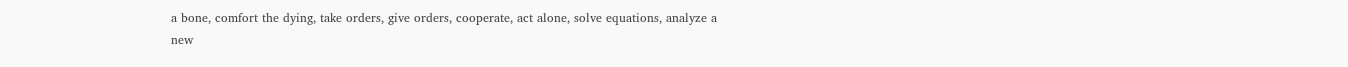a bone, comfort the dying, take orders, give orders, cooperate, act alone, solve equations, analyze a new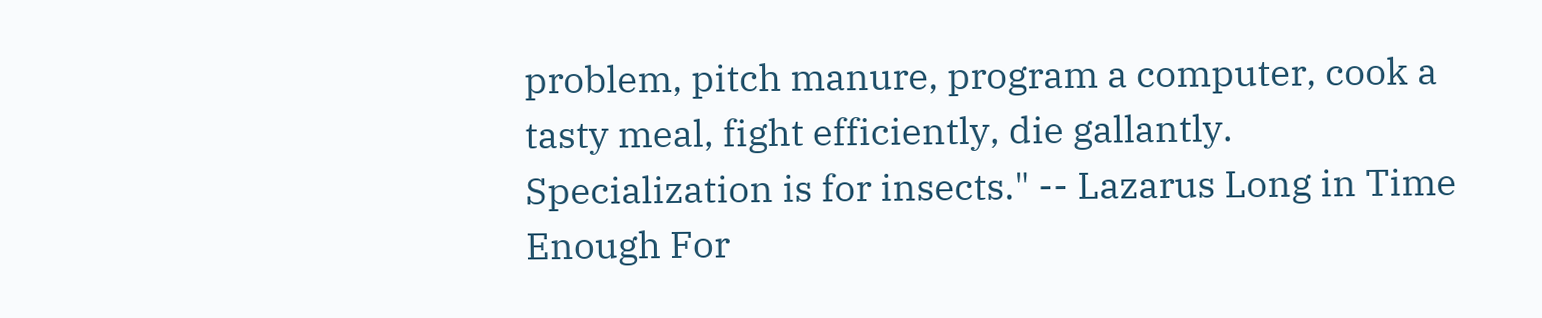problem, pitch manure, program a computer, cook a tasty meal, fight efficiently, die gallantly. Specialization is for insects." -- Lazarus Long in Time Enough For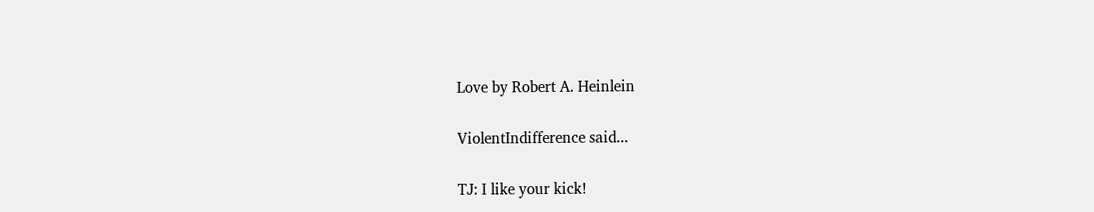Love by Robert A. Heinlein

ViolentIndifference said...

TJ: I like your kick!